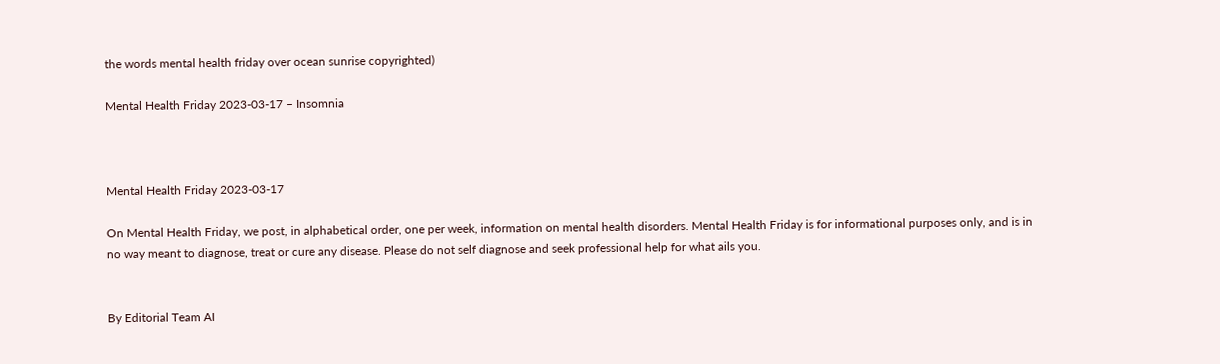the words mental health friday over ocean sunrise copyrighted)

Mental Health Friday 2023-03-17 – Insomnia



Mental Health Friday 2023-03-17

On Mental Health Friday, we post, in alphabetical order, one per week, information on mental health disorders. Mental Health Friday is for informational purposes only, and is in no way meant to diagnose, treat or cure any disease. Please do not self diagnose and seek professional help for what ails you.


By Editorial Team AI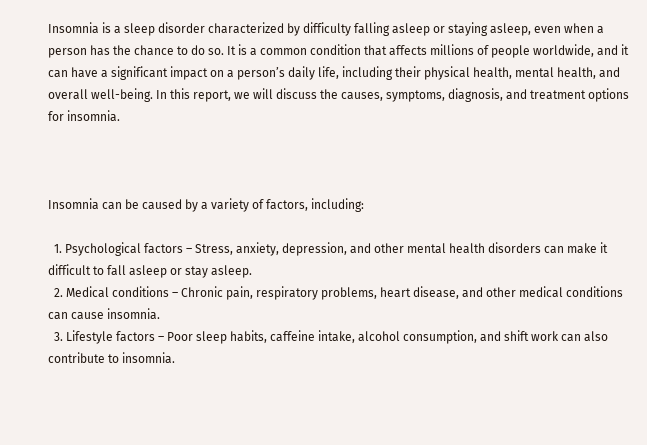Insomnia is a sleep disorder characterized by difficulty falling asleep or staying asleep, even when a person has the chance to do so. It is a common condition that affects millions of people worldwide, and it can have a significant impact on a person’s daily life, including their physical health, mental health, and overall well-being. In this report, we will discuss the causes, symptoms, diagnosis, and treatment options for insomnia.



Insomnia can be caused by a variety of factors, including:

  1. Psychological factors – Stress, anxiety, depression, and other mental health disorders can make it difficult to fall asleep or stay asleep.
  2. Medical conditions – Chronic pain, respiratory problems, heart disease, and other medical conditions can cause insomnia.
  3. Lifestyle factors – Poor sleep habits, caffeine intake, alcohol consumption, and shift work can also contribute to insomnia.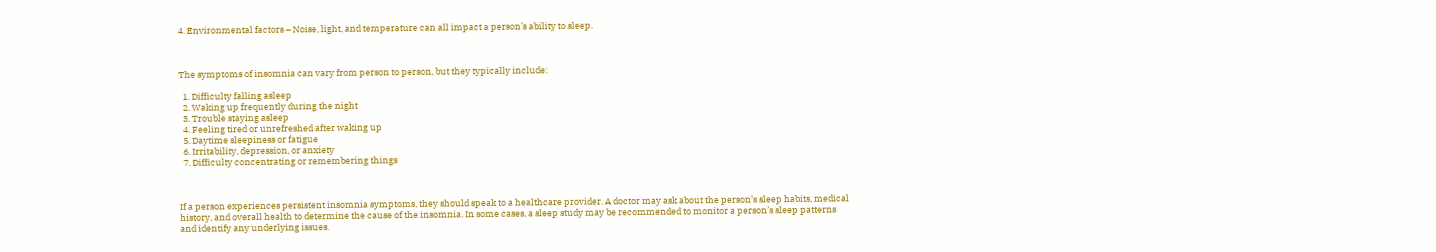4. Environmental factors – Noise, light, and temperature can all impact a person’s ability to sleep.



The symptoms of insomnia can vary from person to person, but they typically include:

  1. Difficulty falling asleep
  2. Waking up frequently during the night
  3. Trouble staying asleep
  4. Feeling tired or unrefreshed after waking up
  5. Daytime sleepiness or fatigue
  6. Irritability, depression, or anxiety
  7. Difficulty concentrating or remembering things



If a person experiences persistent insomnia symptoms, they should speak to a healthcare provider. A doctor may ask about the person’s sleep habits, medical history, and overall health to determine the cause of the insomnia. In some cases, a sleep study may be recommended to monitor a person’s sleep patterns and identify any underlying issues.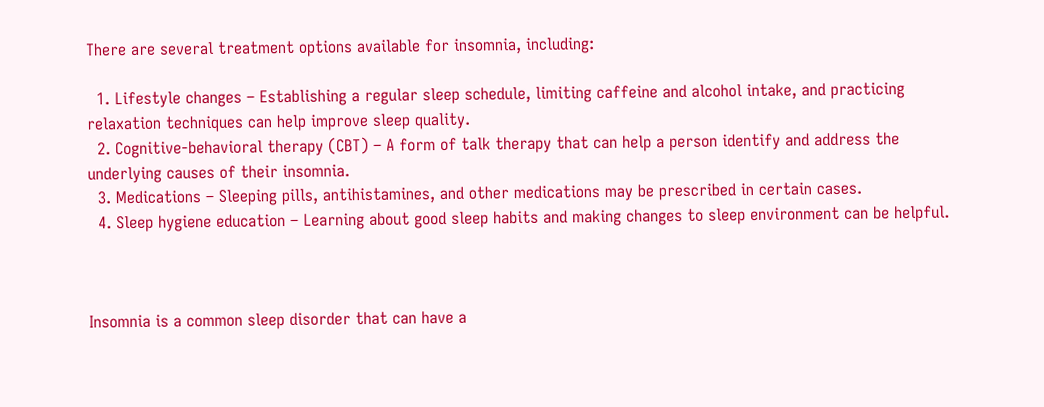There are several treatment options available for insomnia, including:

  1. Lifestyle changes – Establishing a regular sleep schedule, limiting caffeine and alcohol intake, and practicing relaxation techniques can help improve sleep quality.
  2. Cognitive-behavioral therapy (CBT) – A form of talk therapy that can help a person identify and address the underlying causes of their insomnia.
  3. Medications – Sleeping pills, antihistamines, and other medications may be prescribed in certain cases.
  4. Sleep hygiene education – Learning about good sleep habits and making changes to sleep environment can be helpful.



Insomnia is a common sleep disorder that can have a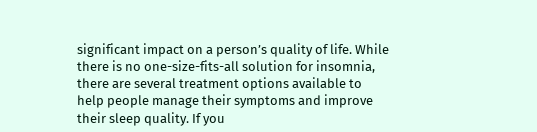significant impact on a person’s quality of life. While there is no one-size-fits-all solution for insomnia, there are several treatment options available to help people manage their symptoms and improve their sleep quality. If you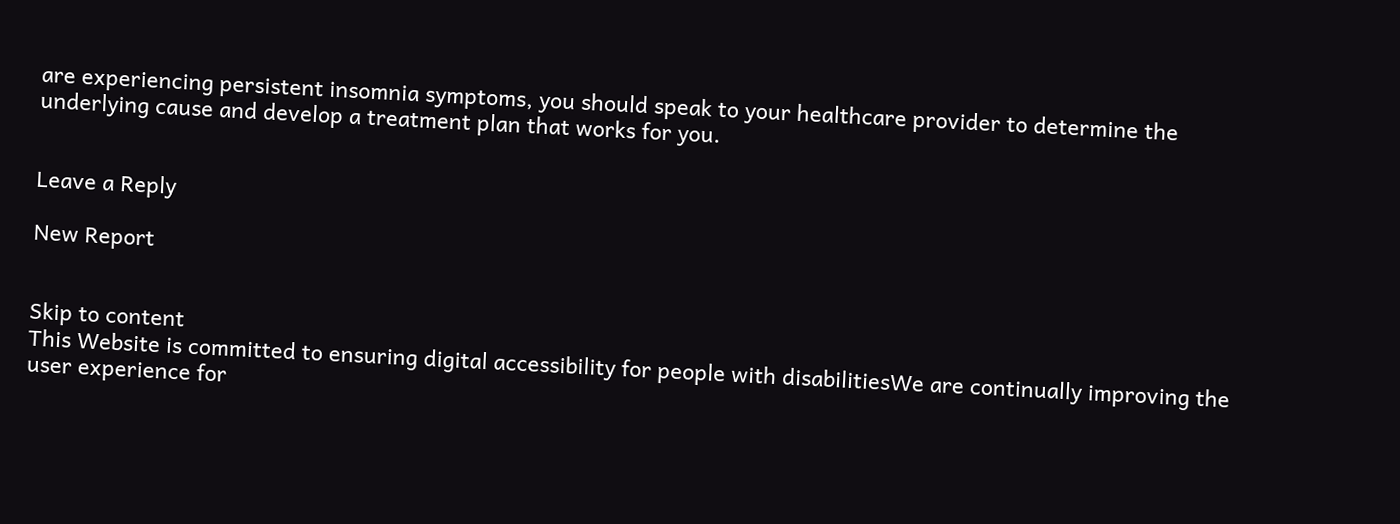are experiencing persistent insomnia symptoms, you should speak to your healthcare provider to determine the underlying cause and develop a treatment plan that works for you.


Leave a Reply

New Report


Skip to content
This Website is committed to ensuring digital accessibility for people with disabilitiesWe are continually improving the user experience for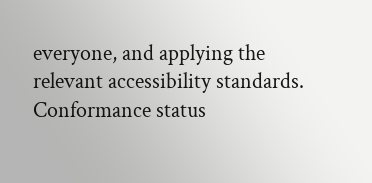everyone, and applying the relevant accessibility standards.
Conformance status